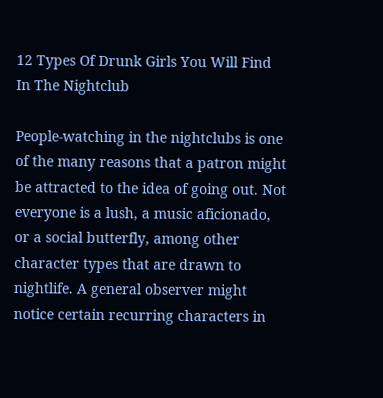12 Types Of Drunk Girls You Will Find In The Nightclub

People-watching in the nightclubs is one of the many reasons that a patron might be attracted to the idea of going out. Not everyone is a lush, a music aficionado, or a social butterfly, among other character types that are drawn to nightlife. A general observer might notice certain recurring characters in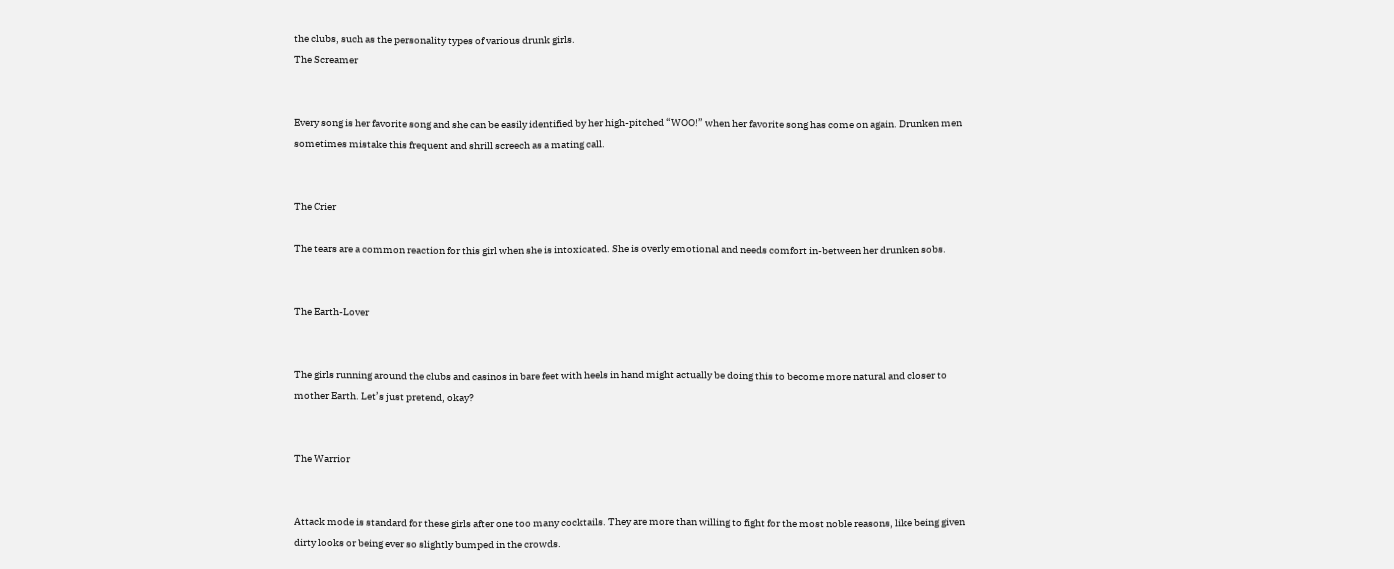the clubs, such as the personality types of various drunk girls.
The Screamer


Every song is her favorite song and she can be easily identified by her high-pitched “WOO!” when her favorite song has come on again. Drunken men sometimes mistake this frequent and shrill screech as a mating call.


The Crier

The tears are a common reaction for this girl when she is intoxicated. She is overly emotional and needs comfort in-between her drunken sobs.


The Earth-Lover


The girls running around the clubs and casinos in bare feet with heels in hand might actually be doing this to become more natural and closer to mother Earth. Let’s just pretend, okay?


The Warrior


Attack mode is standard for these girls after one too many cocktails. They are more than willing to fight for the most noble reasons, like being given dirty looks or being ever so slightly bumped in the crowds.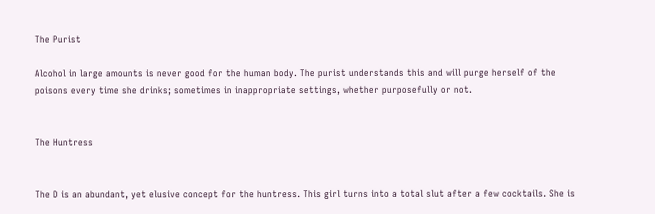The Purist

Alcohol in large amounts is never good for the human body. The purist understands this and will purge herself of the poisons every time she drinks; sometimes in inappropriate settings, whether purposefully or not.


The Huntress


The D is an abundant, yet elusive concept for the huntress. This girl turns into a total slut after a few cocktails. She is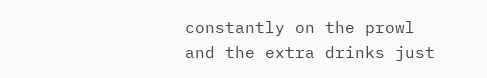constantly on the prowl and the extra drinks just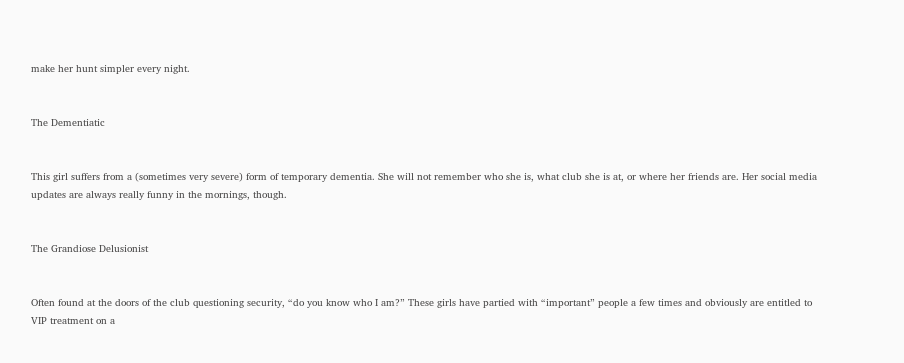make her hunt simpler every night.


The Dementiatic


This girl suffers from a (sometimes very severe) form of temporary dementia. She will not remember who she is, what club she is at, or where her friends are. Her social media updates are always really funny in the mornings, though.


The Grandiose Delusionist


Often found at the doors of the club questioning security, “do you know who I am?” These girls have partied with “important” people a few times and obviously are entitled to VIP treatment on a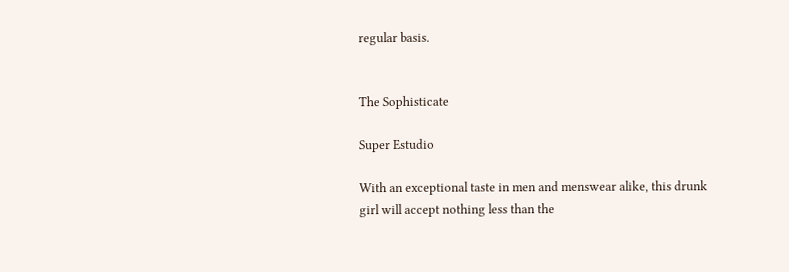regular basis.


The Sophisticate

Super Estudio

With an exceptional taste in men and menswear alike, this drunk girl will accept nothing less than the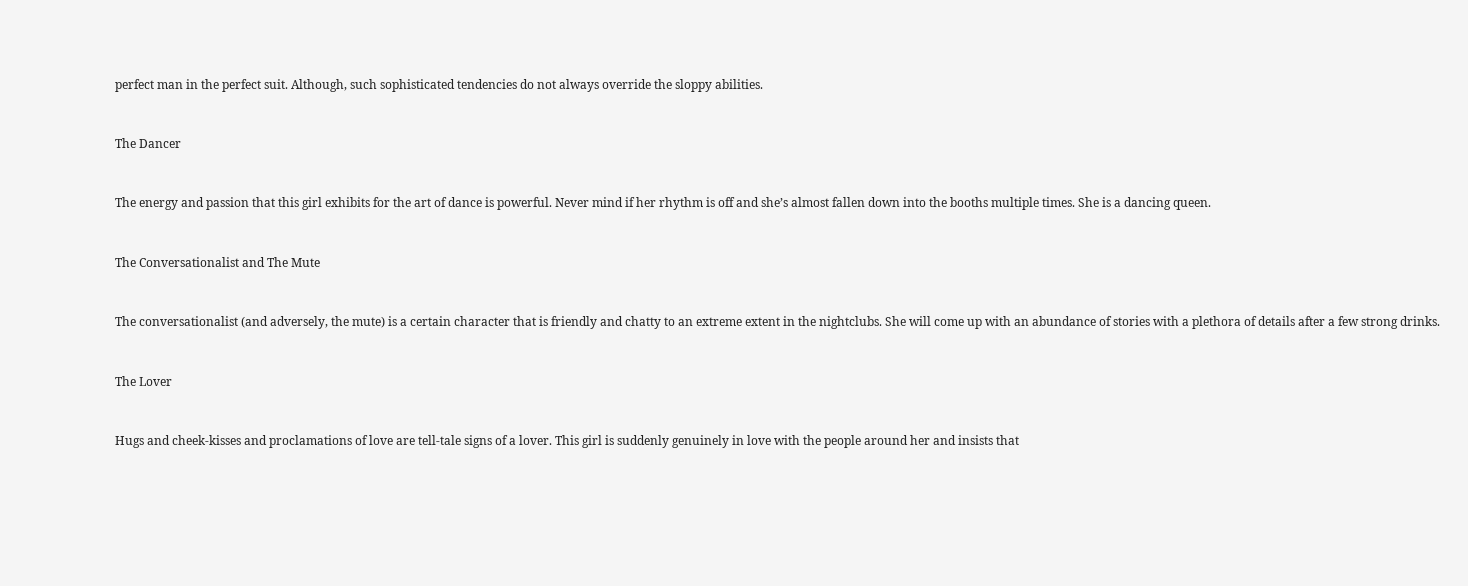perfect man in the perfect suit. Although, such sophisticated tendencies do not always override the sloppy abilities.


The Dancer


The energy and passion that this girl exhibits for the art of dance is powerful. Never mind if her rhythm is off and she’s almost fallen down into the booths multiple times. She is a dancing queen.


The Conversationalist and The Mute


The conversationalist (and adversely, the mute) is a certain character that is friendly and chatty to an extreme extent in the nightclubs. She will come up with an abundance of stories with a plethora of details after a few strong drinks.


The Lover


Hugs and cheek-kisses and proclamations of love are tell-tale signs of a lover. This girl is suddenly genuinely in love with the people around her and insists that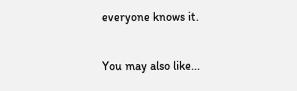everyone knows it.

You may also like...